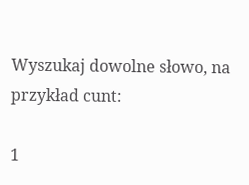Wyszukaj dowolne słowo, na przykład cunt:

1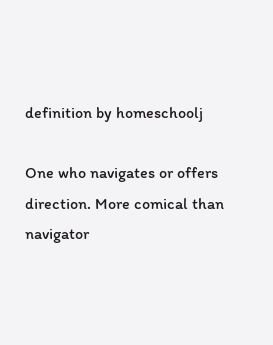definition by homeschoolj

One who navigates or offers direction. More comical than navigator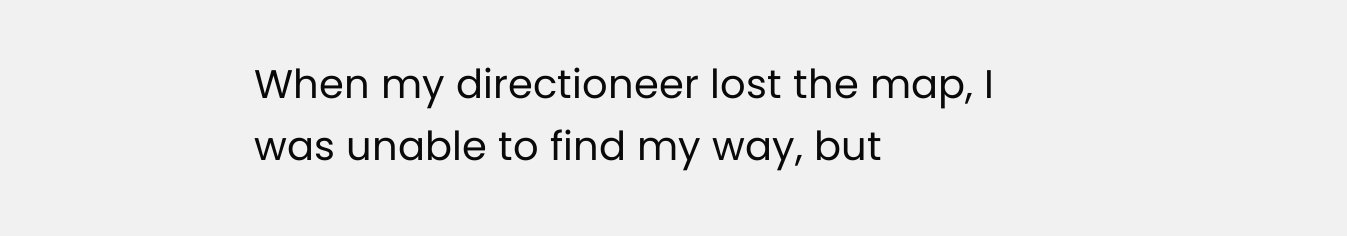When my directioneer lost the map, I was unable to find my way, but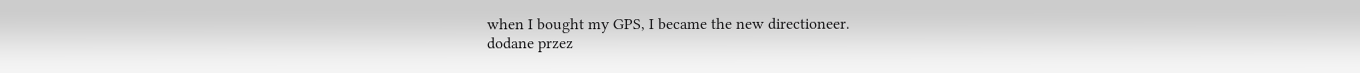when I bought my GPS, I became the new directioneer.
dodane przez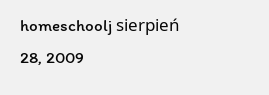homeschoolj sierpień 28, 2009